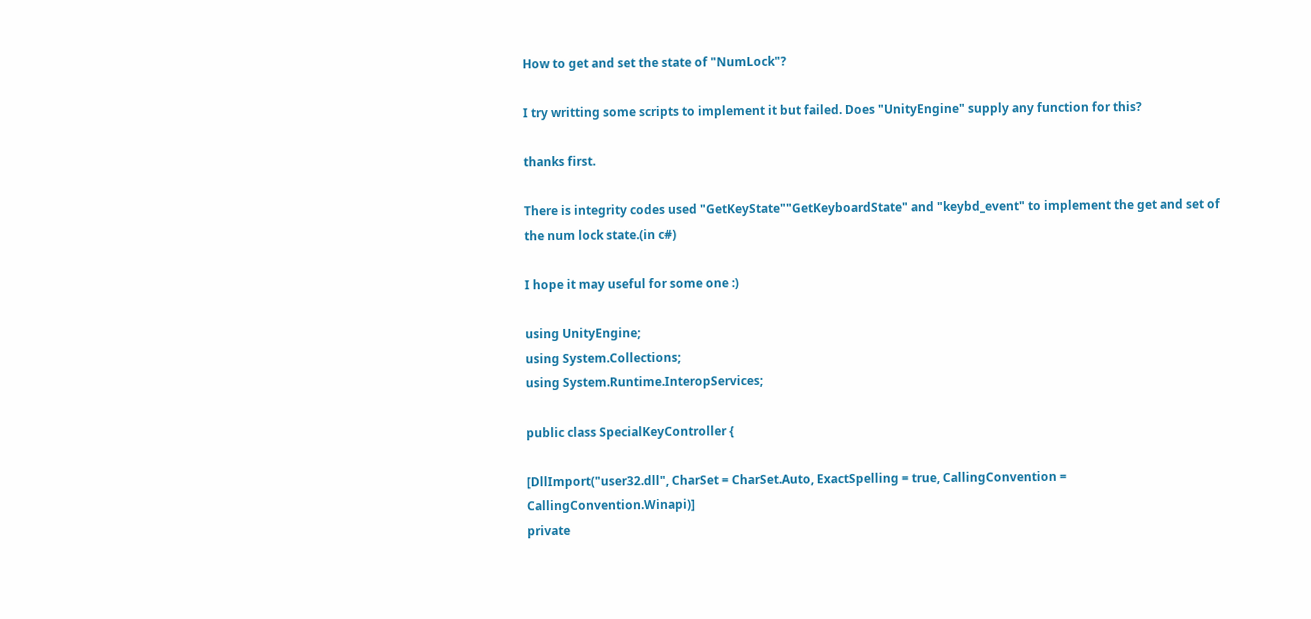How to get and set the state of "NumLock"?

I try writting some scripts to implement it but failed. Does "UnityEngine" supply any function for this?

thanks first.

There is integrity codes used "GetKeyState""GetKeyboardState" and "keybd_event" to implement the get and set of the num lock state.(in c#)

I hope it may useful for some one :)

using UnityEngine;
using System.Collections;
using System.Runtime.InteropServices;

public class SpecialKeyController {

[DllImport("user32.dll", CharSet = CharSet.Auto, ExactSpelling = true, CallingConvention = CallingConvention.Winapi)]
private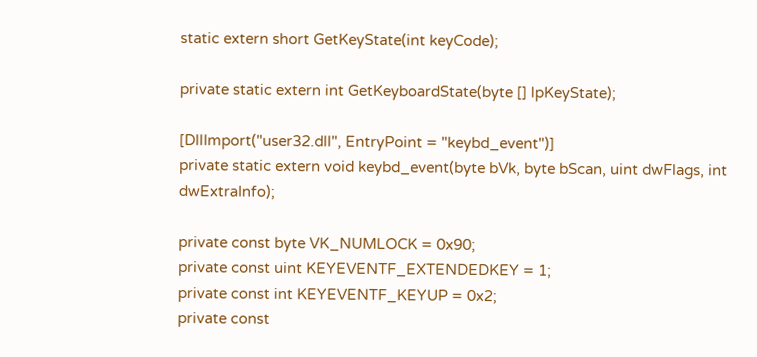static extern short GetKeyState(int keyCode);

private static extern int GetKeyboardState(byte [] lpKeyState);

[DllImport("user32.dll", EntryPoint = "keybd_event")]
private static extern void keybd_event(byte bVk, byte bScan, uint dwFlags, int dwExtraInfo);

private const byte VK_NUMLOCK = 0x90;
private const uint KEYEVENTF_EXTENDEDKEY = 1;
private const int KEYEVENTF_KEYUP = 0x2;
private const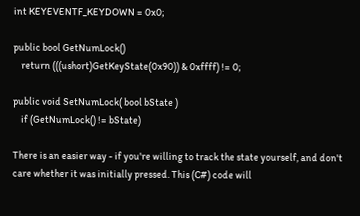int KEYEVENTF_KEYDOWN = 0x0;

public bool GetNumLock()
    return (((ushort)GetKeyState(0x90)) & 0xffff) != 0;

public void SetNumLock( bool bState )
    if (GetNumLock() != bState)

There is an easier way - if you're willing to track the state yourself, and don't care whether it was initially pressed. This (C#) code will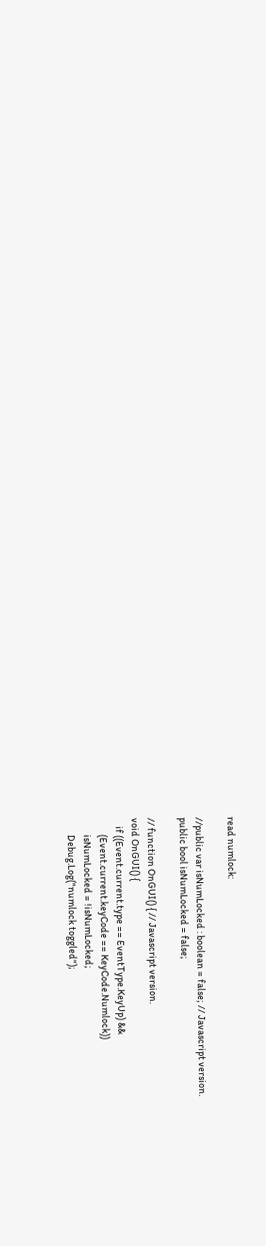read numlock:

//public var isNumLocked : boolean = false; // Javascript version.
public bool isNumLocked = false;

// function OnGUI() { // Javascript version.
void OnGUI() {
    if ((Event.current.type == EventType.KeyUp) &&
        (Event.current.keyCode == KeyCode.Numlock))
        isNumLocked = !isNumLocked;
        Debug.Log("numlock toggled");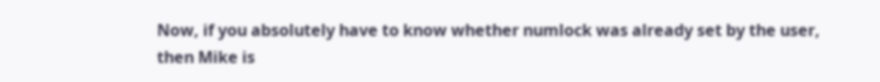Now, if you absolutely have to know whether numlock was already set by the user, then Mike is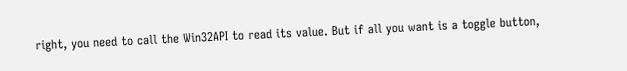right, you need to call the Win32API to read its value. But if all you want is a toggle button,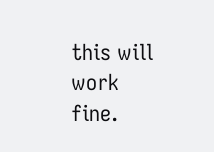this will work fine.